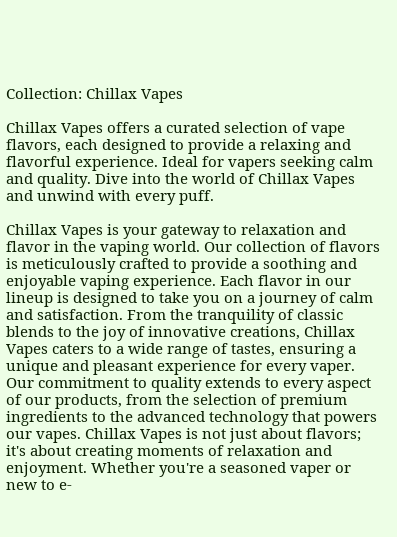Collection: Chillax Vapes

Chillax Vapes offers a curated selection of vape flavors, each designed to provide a relaxing and flavorful experience. Ideal for vapers seeking calm and quality. Dive into the world of Chillax Vapes and unwind with every puff.

Chillax Vapes is your gateway to relaxation and flavor in the vaping world. Our collection of flavors is meticulously crafted to provide a soothing and enjoyable vaping experience. Each flavor in our lineup is designed to take you on a journey of calm and satisfaction. From the tranquility of classic blends to the joy of innovative creations, Chillax Vapes caters to a wide range of tastes, ensuring a unique and pleasant experience for every vaper. Our commitment to quality extends to every aspect of our products, from the selection of premium ingredients to the advanced technology that powers our vapes. Chillax Vapes is not just about flavors; it's about creating moments of relaxation and enjoyment. Whether you're a seasoned vaper or new to e-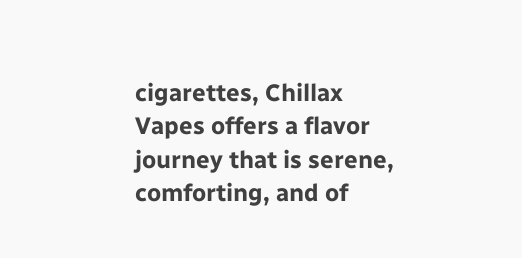cigarettes, Chillax Vapes offers a flavor journey that is serene, comforting, and of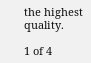the highest quality.

1 of 4